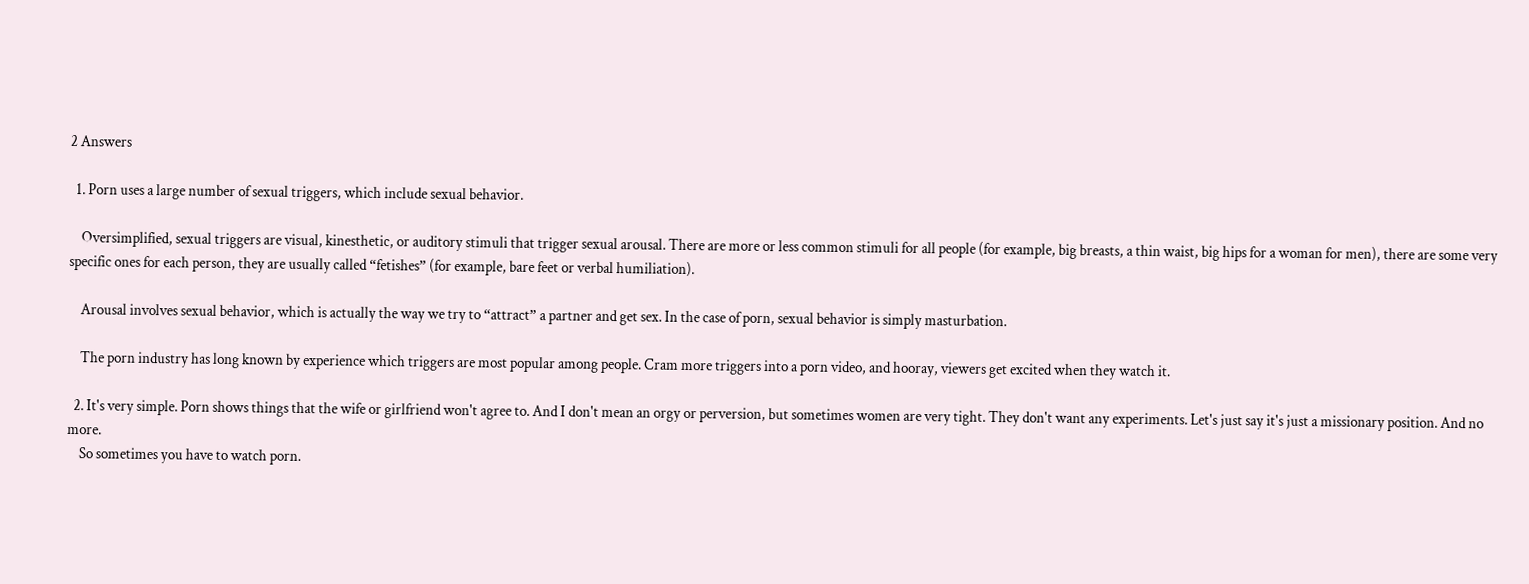2 Answers

  1. Porn uses a large number of sexual triggers, which include sexual behavior.

    Oversimplified, sexual triggers are visual, kinesthetic, or auditory stimuli that trigger sexual arousal. There are more or less common stimuli for all people (for example, big breasts, a thin waist, big hips for a woman for men), there are some very specific ones for each person, they are usually called “fetishes” (for example, bare feet or verbal humiliation).

    Arousal involves sexual behavior, which is actually the way we try to “attract” a partner and get sex. In the case of porn, sexual behavior is simply masturbation.

    The porn industry has long known by experience which triggers are most popular among people. Cram more triggers into a porn video, and hooray, viewers get excited when they watch it.

  2. It's very simple. Porn shows things that the wife or girlfriend won't agree to. And I don't mean an orgy or perversion, but sometimes women are very tight. They don't want any experiments. Let's just say it's just a missionary position. And no more.
    So sometimes you have to watch porn.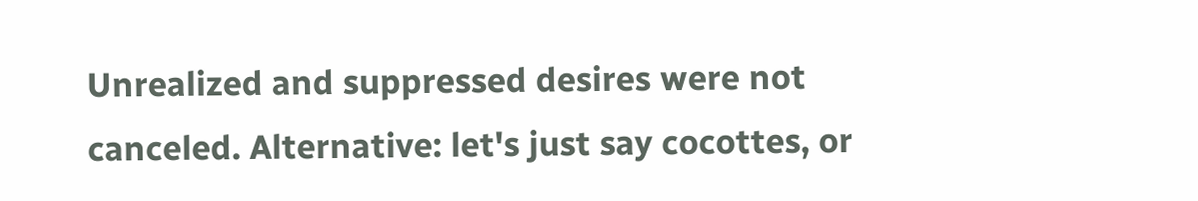Unrealized and suppressed desires were not canceled. Alternative: let's just say cocottes, or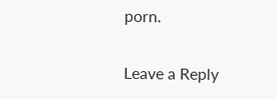porn.

Leave a Reply